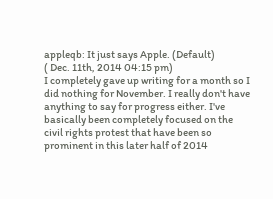appleqb: It just says Apple. (Default)
( Dec. 11th, 2014 04:15 pm)
I completely gave up writing for a month so I did nothing for November. I really don't have anything to say for progress either. I've basically been completely focused on the civil rights protest that have been so prominent in this later half of 2014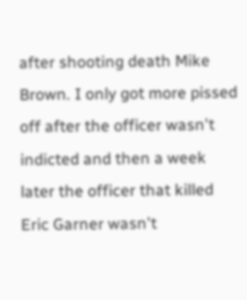after shooting death Mike Brown. I only got more pissed off after the officer wasn't indicted and then a week later the officer that killed Eric Garner wasn't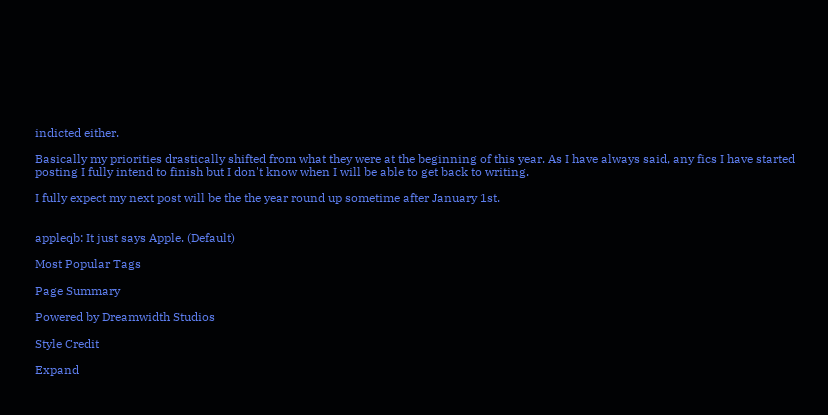indicted either.

Basically my priorities drastically shifted from what they were at the beginning of this year. As I have always said, any fics I have started posting I fully intend to finish but I don't know when I will be able to get back to writing.

I fully expect my next post will be the the year round up sometime after January 1st.


appleqb: It just says Apple. (Default)

Most Popular Tags

Page Summary

Powered by Dreamwidth Studios

Style Credit

Expand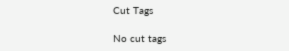Cut Tags

No cut tags